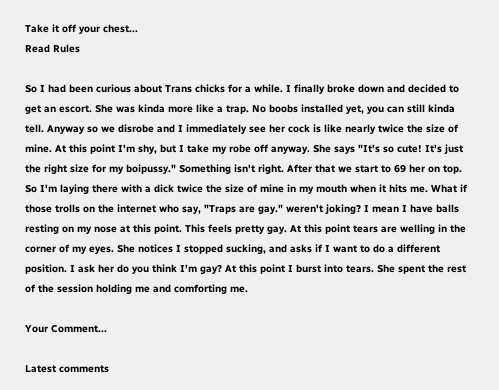Take it off your chest...
Read Rules

So I had been curious about Trans chicks for a while. I finally broke down and decided to get an escort. She was kinda more like a trap. No boobs installed yet, you can still kinda tell. Anyway so we disrobe and I immediately see her cock is like nearly twice the size of mine. At this point I'm shy, but I take my robe off anyway. She says "It's so cute! It's just the right size for my boipussy." Something isn't right. After that we start to 69 her on top. So I'm laying there with a dick twice the size of mine in my mouth when it hits me. What if those trolls on the internet who say, "Traps are gay." weren't joking? I mean I have balls resting on my nose at this point. This feels pretty gay. At this point tears are welling in the corner of my eyes. She notices I stopped sucking, and asks if I want to do a different position. I ask her do you think I'm gay? At this point I burst into tears. She spent the rest of the session holding me and comforting me.

Your Comment...

Latest comments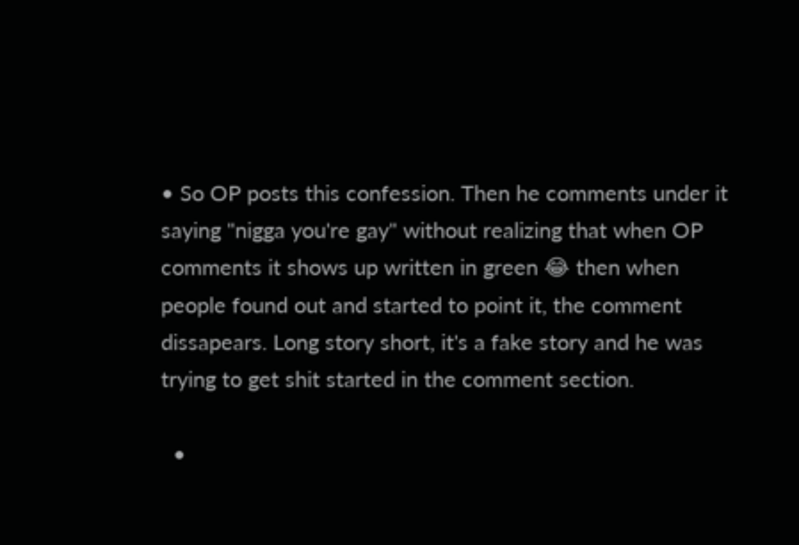• So OP posts this confession. Then he comments under it saying "nigga you're gay" without realizing that when OP comments it shows up written in green 😂 then when people found out and started to point it, the comment dissapears. Long story short, it's a fake story and he was trying to get shit started in the comment section.

  •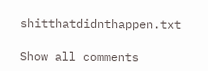shitthatdidnthappen.txt

Show all comments